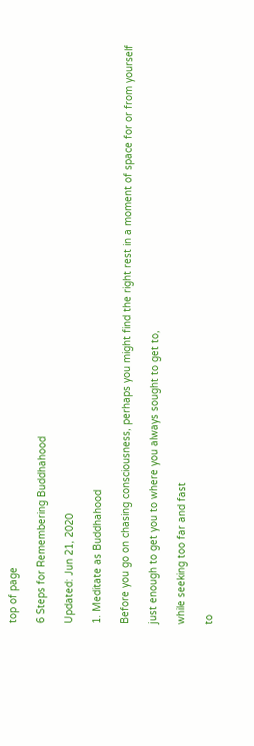top of page

6 Steps for Remembering Buddhahood

Updated: Jun 21, 2020

1. Meditate as Buddhahood

Before you go on chasing consciousness, perhaps you might find the right rest in a moment of space for or from yourself

just enough to get you to where you always sought to get to,

while seeking too far and fast

to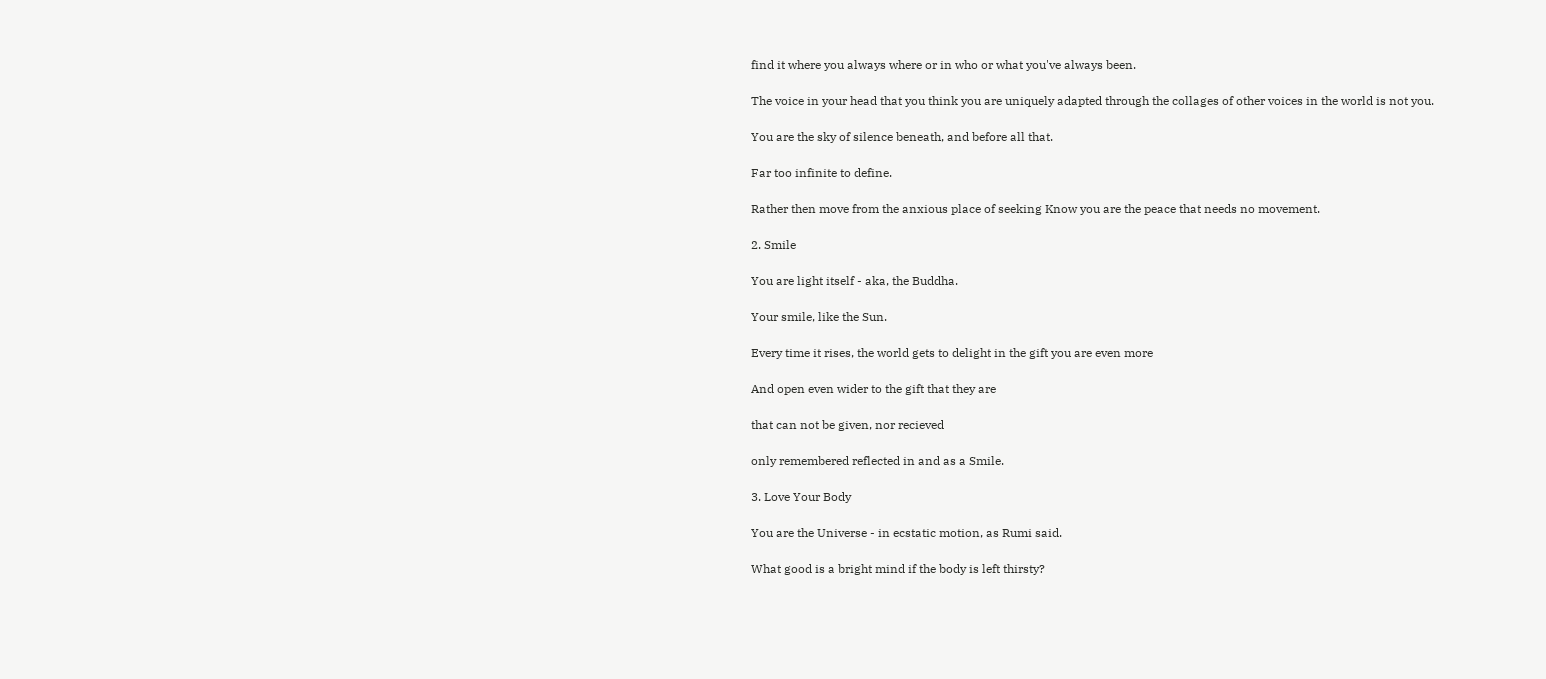find it where you always where or in who or what you've always been.

The voice in your head that you think you are uniquely adapted through the collages of other voices in the world is not you.

You are the sky of silence beneath, and before all that.

Far too infinite to define.

Rather then move from the anxious place of seeking Know you are the peace that needs no movement.

2. Smile

You are light itself - aka, the Buddha.

Your smile, like the Sun.

Every time it rises, the world gets to delight in the gift you are even more

And open even wider to the gift that they are

that can not be given, nor recieved

only remembered reflected in and as a Smile.

3. Love Your Body

You are the Universe - in ecstatic motion, as Rumi said.

What good is a bright mind if the body is left thirsty?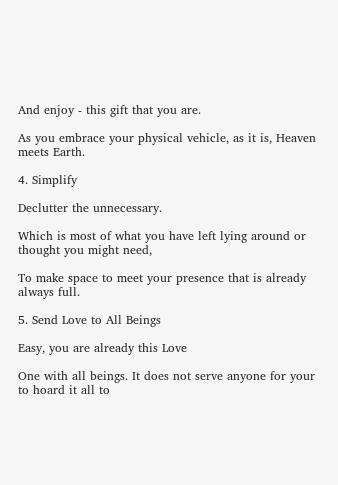And enjoy - this gift that you are.

As you embrace your physical vehicle, as it is, Heaven meets Earth.

4. Simplify

Declutter the unnecessary.

Which is most of what you have left lying around or thought you might need,

To make space to meet your presence that is already always full.

5. Send Love to All Beings

Easy, you are already this Love

One with all beings. It does not serve anyone for your to hoard it all to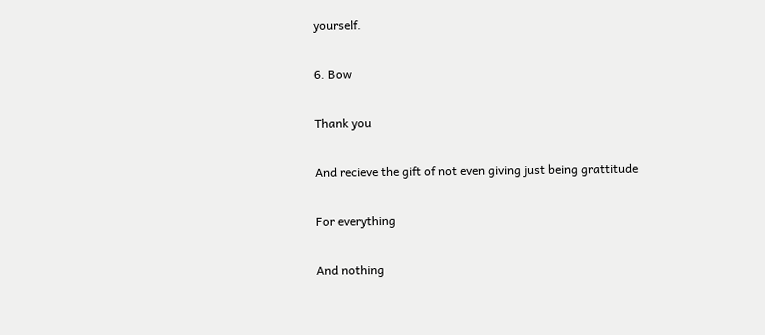yourself.

6. Bow

Thank you

And recieve the gift of not even giving just being grattitude

For everything

And nothing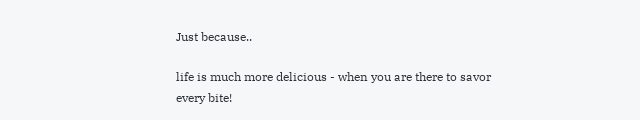Just because..

life is much more delicious - when you are there to savor every bite!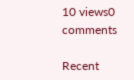10 views0 comments

Recent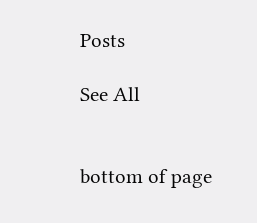Posts

See All


bottom of page